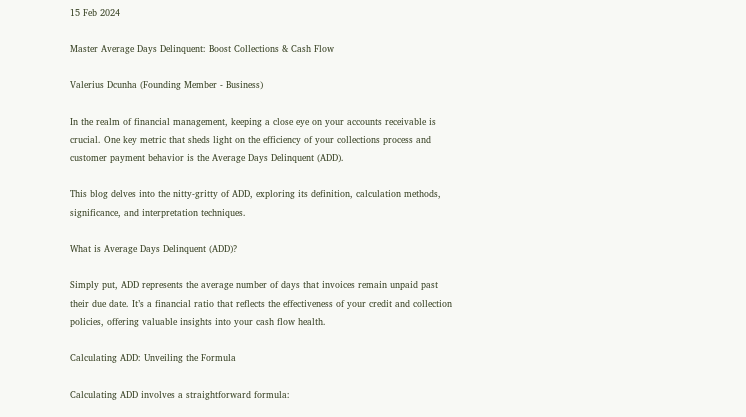15 Feb 2024

Master Average Days Delinquent: Boost Collections & Cash Flow

Valerius Dcunha (Founding Member - Business)

In the realm of financial management, keeping a close eye on your accounts receivable is crucial. One key metric that sheds light on the efficiency of your collections process and customer payment behavior is the Average Days Delinquent (ADD).

This blog delves into the nitty-gritty of ADD, exploring its definition, calculation methods, significance, and interpretation techniques.

What is Average Days Delinquent (ADD)?

Simply put, ADD represents the average number of days that invoices remain unpaid past their due date. It’s a financial ratio that reflects the effectiveness of your credit and collection policies, offering valuable insights into your cash flow health.

Calculating ADD: Unveiling the Formula

Calculating ADD involves a straightforward formula: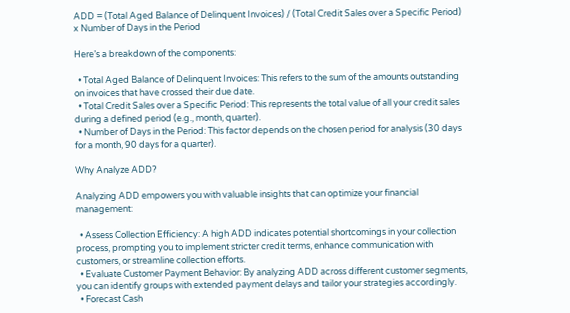ADD = (Total Aged Balance of Delinquent Invoices) / (Total Credit Sales over a Specific Period) x Number of Days in the Period

Here’s a breakdown of the components:

  • Total Aged Balance of Delinquent Invoices: This refers to the sum of the amounts outstanding on invoices that have crossed their due date.
  • Total Credit Sales over a Specific Period: This represents the total value of all your credit sales during a defined period (e.g., month, quarter).
  • Number of Days in the Period: This factor depends on the chosen period for analysis (30 days for a month, 90 days for a quarter).

Why Analyze ADD?

Analyzing ADD empowers you with valuable insights that can optimize your financial management:

  • Assess Collection Efficiency: A high ADD indicates potential shortcomings in your collection process, prompting you to implement stricter credit terms, enhance communication with customers, or streamline collection efforts.
  • Evaluate Customer Payment Behavior: By analyzing ADD across different customer segments, you can identify groups with extended payment delays and tailor your strategies accordingly.
  • Forecast Cash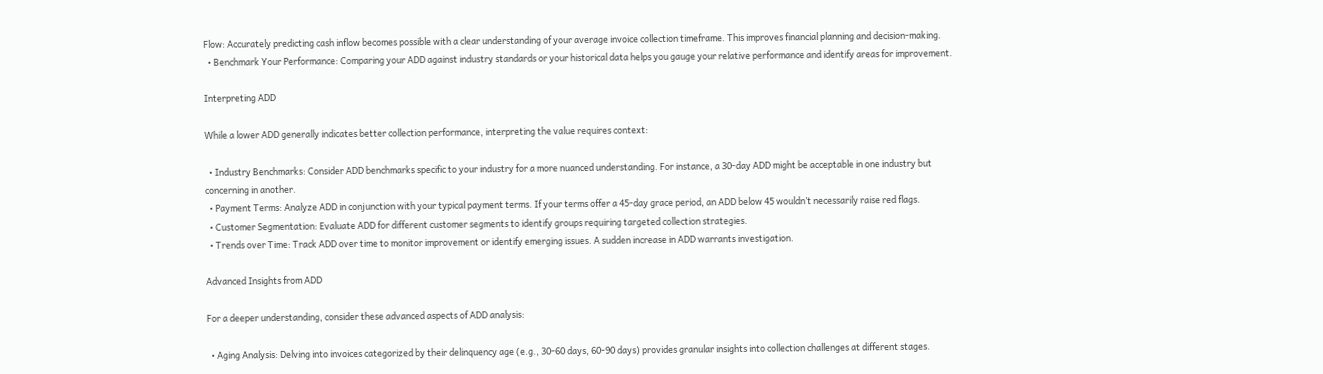Flow: Accurately predicting cash inflow becomes possible with a clear understanding of your average invoice collection timeframe. This improves financial planning and decision-making.
  • Benchmark Your Performance: Comparing your ADD against industry standards or your historical data helps you gauge your relative performance and identify areas for improvement.

Interpreting ADD

While a lower ADD generally indicates better collection performance, interpreting the value requires context:

  • Industry Benchmarks: Consider ADD benchmarks specific to your industry for a more nuanced understanding. For instance, a 30-day ADD might be acceptable in one industry but concerning in another.
  • Payment Terms: Analyze ADD in conjunction with your typical payment terms. If your terms offer a 45-day grace period, an ADD below 45 wouldn’t necessarily raise red flags.
  • Customer Segmentation: Evaluate ADD for different customer segments to identify groups requiring targeted collection strategies.
  • Trends over Time: Track ADD over time to monitor improvement or identify emerging issues. A sudden increase in ADD warrants investigation.

Advanced Insights from ADD

For a deeper understanding, consider these advanced aspects of ADD analysis:

  • Aging Analysis: Delving into invoices categorized by their delinquency age (e.g., 30-60 days, 60-90 days) provides granular insights into collection challenges at different stages.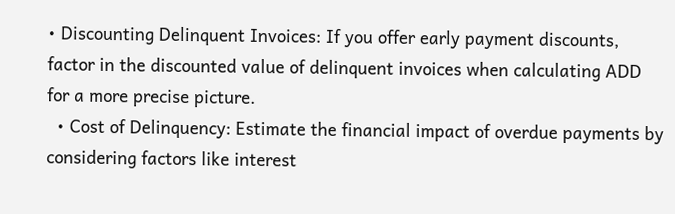• Discounting Delinquent Invoices: If you offer early payment discounts, factor in the discounted value of delinquent invoices when calculating ADD for a more precise picture.
  • Cost of Delinquency: Estimate the financial impact of overdue payments by considering factors like interest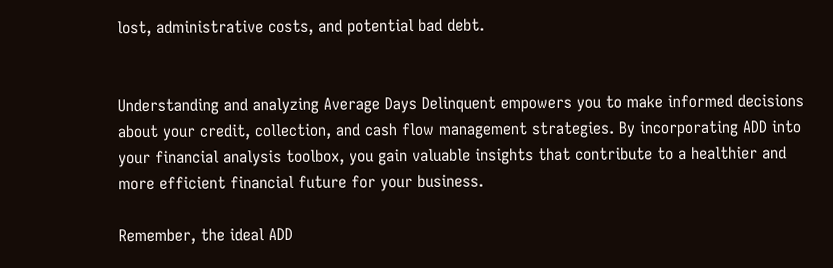lost, administrative costs, and potential bad debt.


Understanding and analyzing Average Days Delinquent empowers you to make informed decisions about your credit, collection, and cash flow management strategies. By incorporating ADD into your financial analysis toolbox, you gain valuable insights that contribute to a healthier and more efficient financial future for your business.

Remember, the ideal ADD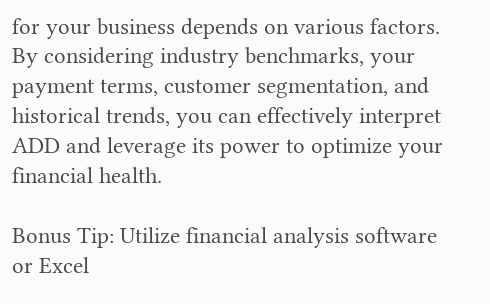for your business depends on various factors. By considering industry benchmarks, your payment terms, customer segmentation, and historical trends, you can effectively interpret ADD and leverage its power to optimize your financial health.

Bonus Tip: Utilize financial analysis software or Excel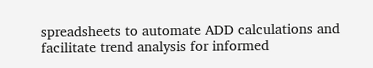spreadsheets to automate ADD calculations and facilitate trend analysis for informed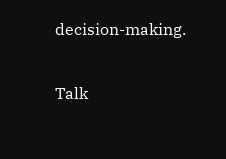decision-making.

Talk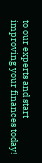to our experts and start improving your finances today!